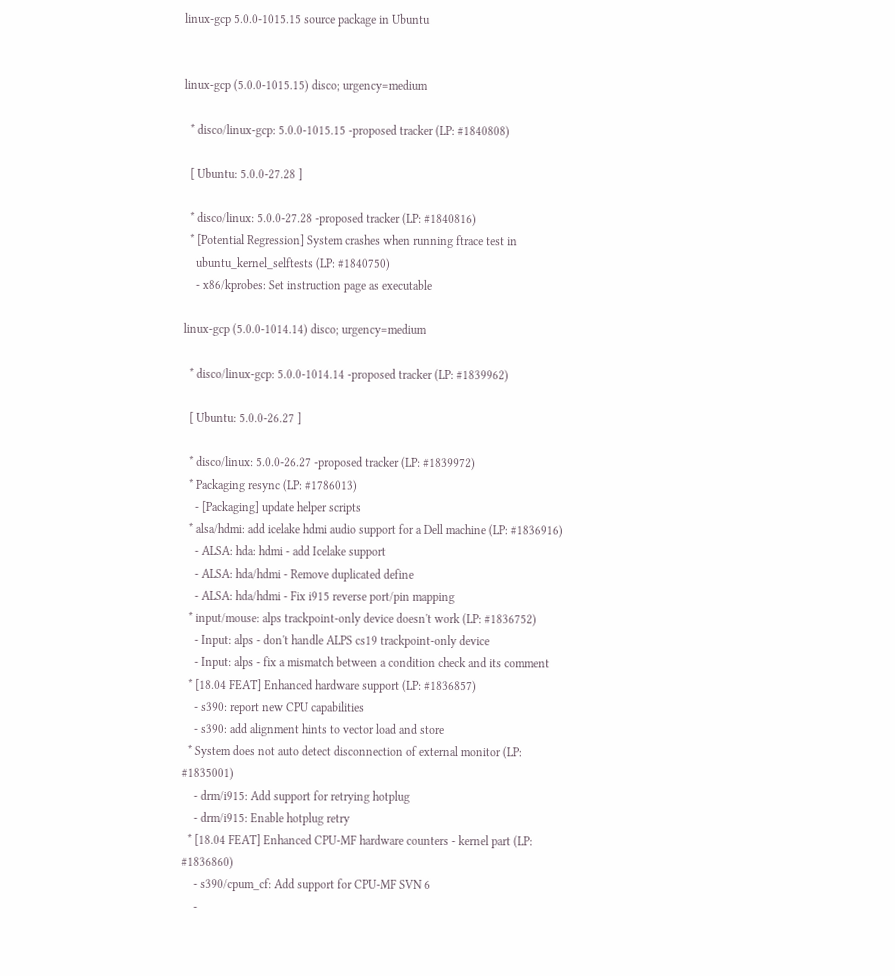linux-gcp 5.0.0-1015.15 source package in Ubuntu


linux-gcp (5.0.0-1015.15) disco; urgency=medium

  * disco/linux-gcp: 5.0.0-1015.15 -proposed tracker (LP: #1840808)

  [ Ubuntu: 5.0.0-27.28 ]

  * disco/linux: 5.0.0-27.28 -proposed tracker (LP: #1840816)
  * [Potential Regression] System crashes when running ftrace test in
    ubuntu_kernel_selftests (LP: #1840750)
    - x86/kprobes: Set instruction page as executable

linux-gcp (5.0.0-1014.14) disco; urgency=medium

  * disco/linux-gcp: 5.0.0-1014.14 -proposed tracker (LP: #1839962)

  [ Ubuntu: 5.0.0-26.27 ]

  * disco/linux: 5.0.0-26.27 -proposed tracker (LP: #1839972)
  * Packaging resync (LP: #1786013)
    - [Packaging] update helper scripts
  * alsa/hdmi: add icelake hdmi audio support for a Dell machine (LP: #1836916)
    - ALSA: hda: hdmi - add Icelake support
    - ALSA: hda/hdmi - Remove duplicated define
    - ALSA: hda/hdmi - Fix i915 reverse port/pin mapping
  * input/mouse: alps trackpoint-only device doesn't work (LP: #1836752)
    - Input: alps - don't handle ALPS cs19 trackpoint-only device
    - Input: alps - fix a mismatch between a condition check and its comment
  * [18.04 FEAT] Enhanced hardware support (LP: #1836857)
    - s390: report new CPU capabilities
    - s390: add alignment hints to vector load and store
  * System does not auto detect disconnection of external monitor (LP: #1835001)
    - drm/i915: Add support for retrying hotplug
    - drm/i915: Enable hotplug retry
  * [18.04 FEAT] Enhanced CPU-MF hardware counters - kernel part (LP: #1836860)
    - s390/cpum_cf: Add support for CPU-MF SVN 6
    -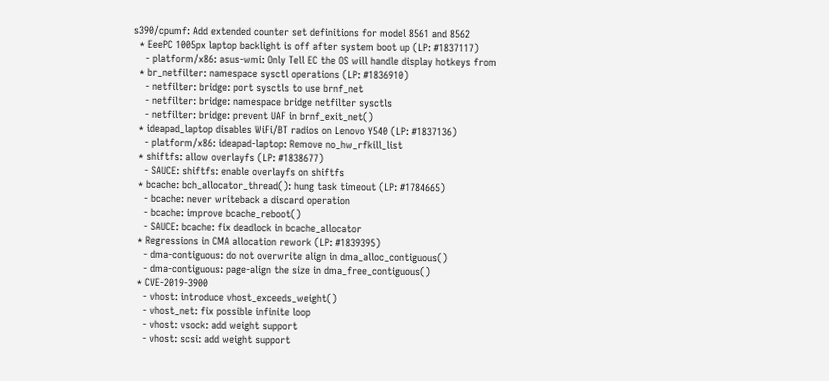s390/cpumf: Add extended counter set definitions for model 8561 and 8562
  * EeePC 1005px laptop backlight is off after system boot up (LP: #1837117)
    - platform/x86: asus-wmi: Only Tell EC the OS will handle display hotkeys from
  * br_netfilter: namespace sysctl operations (LP: #1836910)
    - netfilter: bridge: port sysctls to use brnf_net
    - netfilter: bridge: namespace bridge netfilter sysctls
    - netfilter: bridge: prevent UAF in brnf_exit_net()
  * ideapad_laptop disables WiFi/BT radios on Lenovo Y540 (LP: #1837136)
    - platform/x86: ideapad-laptop: Remove no_hw_rfkill_list
  * shiftfs: allow overlayfs (LP: #1838677)
    - SAUCE: shiftfs: enable overlayfs on shiftfs
  * bcache: bch_allocator_thread(): hung task timeout (LP: #1784665)
    - bcache: never writeback a discard operation
    - bcache: improve bcache_reboot()
    - SAUCE: bcache: fix deadlock in bcache_allocator
  * Regressions in CMA allocation rework (LP: #1839395)
    - dma-contiguous: do not overwrite align in dma_alloc_contiguous()
    - dma-contiguous: page-align the size in dma_free_contiguous()
  * CVE-2019-3900
    - vhost: introduce vhost_exceeds_weight()
    - vhost_net: fix possible infinite loop
    - vhost: vsock: add weight support
    - vhost: scsi: add weight support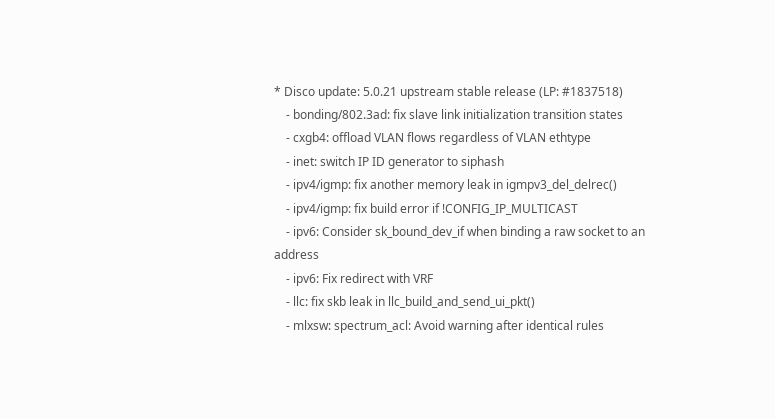* Disco update: 5.0.21 upstream stable release (LP: #1837518)
    - bonding/802.3ad: fix slave link initialization transition states
    - cxgb4: offload VLAN flows regardless of VLAN ethtype
    - inet: switch IP ID generator to siphash
    - ipv4/igmp: fix another memory leak in igmpv3_del_delrec()
    - ipv4/igmp: fix build error if !CONFIG_IP_MULTICAST
    - ipv6: Consider sk_bound_dev_if when binding a raw socket to an address
    - ipv6: Fix redirect with VRF
    - llc: fix skb leak in llc_build_and_send_ui_pkt()
    - mlxsw: spectrum_acl: Avoid warning after identical rules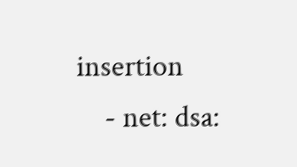insertion
    - net: dsa: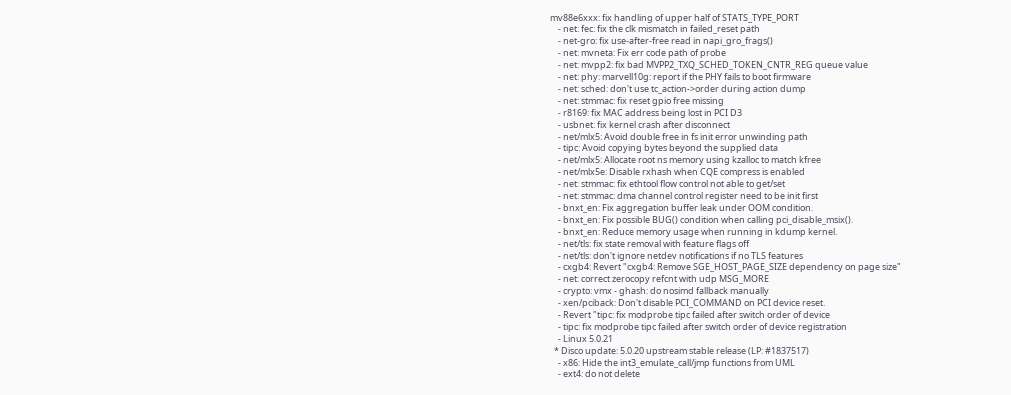mv88e6xxx: fix handling of upper half of STATS_TYPE_PORT
    - net: fec: fix the clk mismatch in failed_reset path
    - net-gro: fix use-after-free read in napi_gro_frags()
    - net: mvneta: Fix err code path of probe
    - net: mvpp2: fix bad MVPP2_TXQ_SCHED_TOKEN_CNTR_REG queue value
    - net: phy: marvell10g: report if the PHY fails to boot firmware
    - net: sched: don't use tc_action->order during action dump
    - net: stmmac: fix reset gpio free missing
    - r8169: fix MAC address being lost in PCI D3
    - usbnet: fix kernel crash after disconnect
    - net/mlx5: Avoid double free in fs init error unwinding path
    - tipc: Avoid copying bytes beyond the supplied data
    - net/mlx5: Allocate root ns memory using kzalloc to match kfree
    - net/mlx5e: Disable rxhash when CQE compress is enabled
    - net: stmmac: fix ethtool flow control not able to get/set
    - net: stmmac: dma channel control register need to be init first
    - bnxt_en: Fix aggregation buffer leak under OOM condition.
    - bnxt_en: Fix possible BUG() condition when calling pci_disable_msix().
    - bnxt_en: Reduce memory usage when running in kdump kernel.
    - net/tls: fix state removal with feature flags off
    - net/tls: don't ignore netdev notifications if no TLS features
    - cxgb4: Revert "cxgb4: Remove SGE_HOST_PAGE_SIZE dependency on page size"
    - net: correct zerocopy refcnt with udp MSG_MORE
    - crypto: vmx - ghash: do nosimd fallback manually
    - xen/pciback: Don't disable PCI_COMMAND on PCI device reset.
    - Revert "tipc: fix modprobe tipc failed after switch order of device
    - tipc: fix modprobe tipc failed after switch order of device registration
    - Linux 5.0.21
  * Disco update: 5.0.20 upstream stable release (LP: #1837517)
    - x86: Hide the int3_emulate_call/jmp functions from UML
    - ext4: do not delete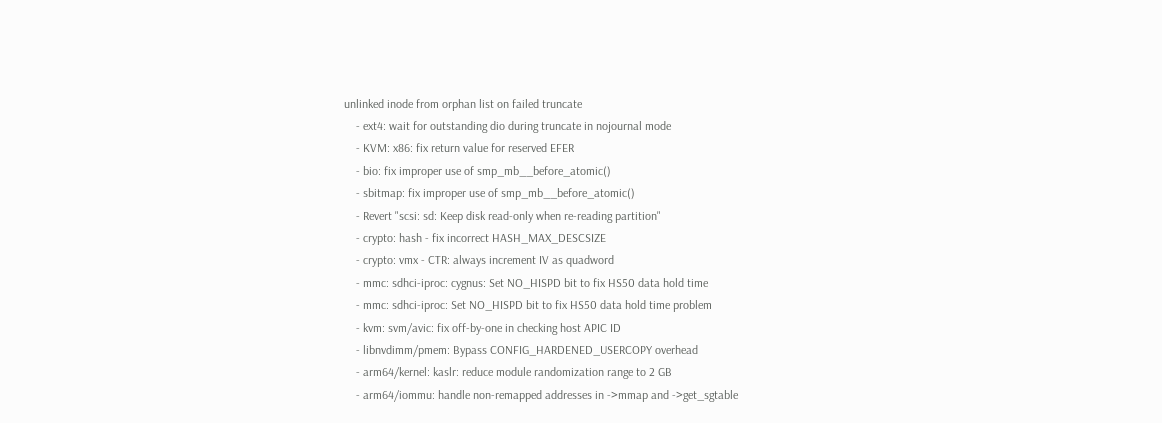unlinked inode from orphan list on failed truncate
    - ext4: wait for outstanding dio during truncate in nojournal mode
    - KVM: x86: fix return value for reserved EFER
    - bio: fix improper use of smp_mb__before_atomic()
    - sbitmap: fix improper use of smp_mb__before_atomic()
    - Revert "scsi: sd: Keep disk read-only when re-reading partition"
    - crypto: hash - fix incorrect HASH_MAX_DESCSIZE
    - crypto: vmx - CTR: always increment IV as quadword
    - mmc: sdhci-iproc: cygnus: Set NO_HISPD bit to fix HS50 data hold time
    - mmc: sdhci-iproc: Set NO_HISPD bit to fix HS50 data hold time problem
    - kvm: svm/avic: fix off-by-one in checking host APIC ID
    - libnvdimm/pmem: Bypass CONFIG_HARDENED_USERCOPY overhead
    - arm64/kernel: kaslr: reduce module randomization range to 2 GB
    - arm64/iommu: handle non-remapped addresses in ->mmap and ->get_sgtable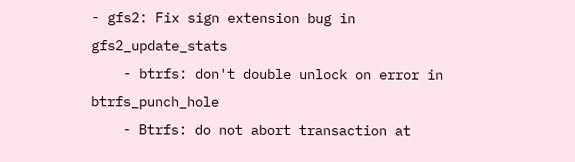- gfs2: Fix sign extension bug in gfs2_update_stats
    - btrfs: don't double unlock on error in btrfs_punch_hole
    - Btrfs: do not abort transaction at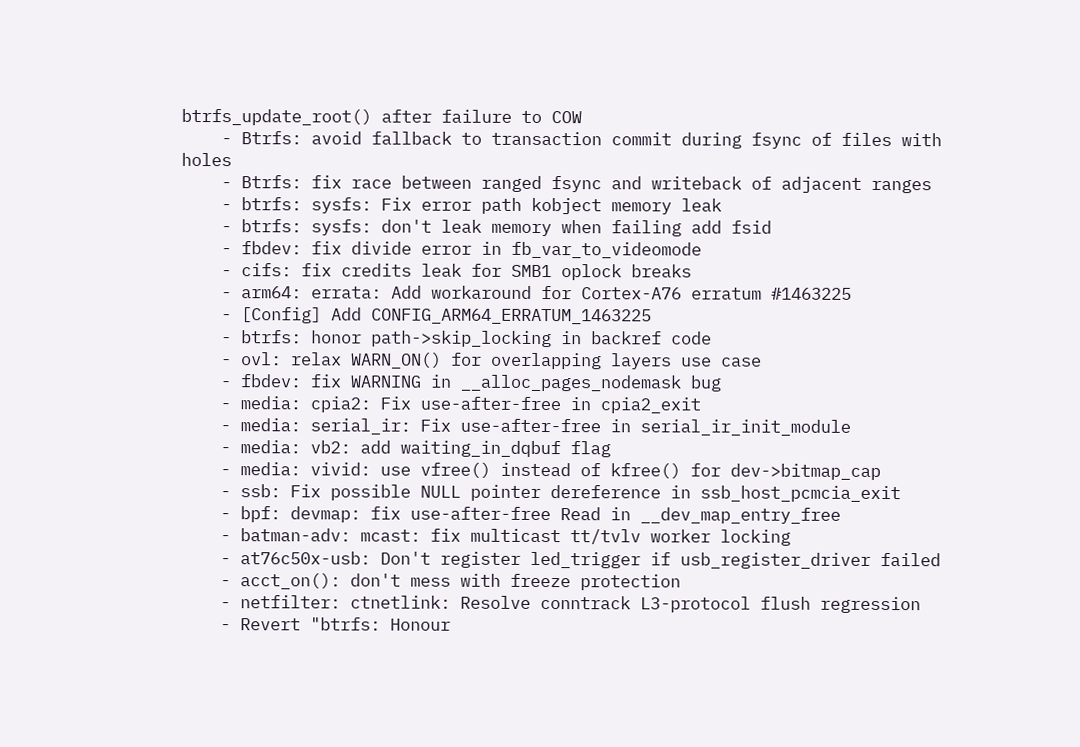btrfs_update_root() after failure to COW
    - Btrfs: avoid fallback to transaction commit during fsync of files with holes
    - Btrfs: fix race between ranged fsync and writeback of adjacent ranges
    - btrfs: sysfs: Fix error path kobject memory leak
    - btrfs: sysfs: don't leak memory when failing add fsid
    - fbdev: fix divide error in fb_var_to_videomode
    - cifs: fix credits leak for SMB1 oplock breaks
    - arm64: errata: Add workaround for Cortex-A76 erratum #1463225
    - [Config] Add CONFIG_ARM64_ERRATUM_1463225
    - btrfs: honor path->skip_locking in backref code
    - ovl: relax WARN_ON() for overlapping layers use case
    - fbdev: fix WARNING in __alloc_pages_nodemask bug
    - media: cpia2: Fix use-after-free in cpia2_exit
    - media: serial_ir: Fix use-after-free in serial_ir_init_module
    - media: vb2: add waiting_in_dqbuf flag
    - media: vivid: use vfree() instead of kfree() for dev->bitmap_cap
    - ssb: Fix possible NULL pointer dereference in ssb_host_pcmcia_exit
    - bpf: devmap: fix use-after-free Read in __dev_map_entry_free
    - batman-adv: mcast: fix multicast tt/tvlv worker locking
    - at76c50x-usb: Don't register led_trigger if usb_register_driver failed
    - acct_on(): don't mess with freeze protection
    - netfilter: ctnetlink: Resolve conntrack L3-protocol flush regression
    - Revert "btrfs: Honour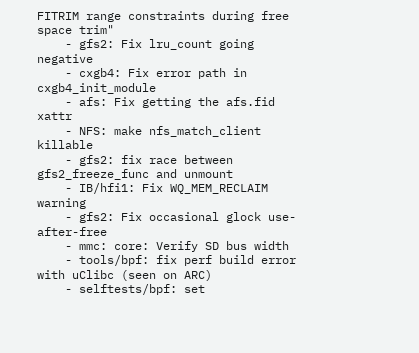FITRIM range constraints during free space trim"
    - gfs2: Fix lru_count going negative
    - cxgb4: Fix error path in cxgb4_init_module
    - afs: Fix getting the afs.fid xattr
    - NFS: make nfs_match_client killable
    - gfs2: fix race between gfs2_freeze_func and unmount
    - IB/hfi1: Fix WQ_MEM_RECLAIM warning
    - gfs2: Fix occasional glock use-after-free
    - mmc: core: Verify SD bus width
    - tools/bpf: fix perf build error with uClibc (seen on ARC)
    - selftests/bpf: set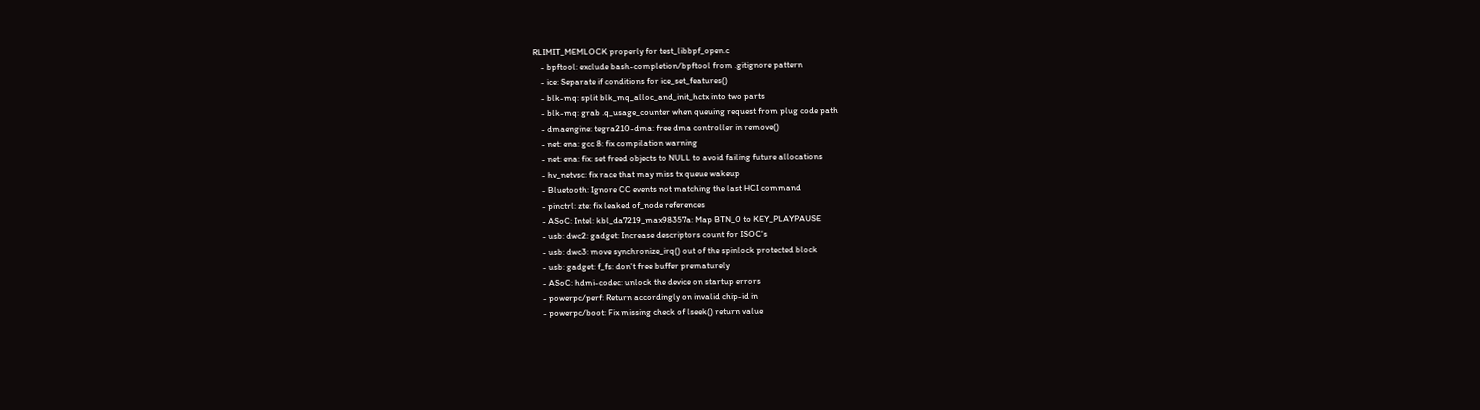RLIMIT_MEMLOCK properly for test_libbpf_open.c
    - bpftool: exclude bash-completion/bpftool from .gitignore pattern
    - ice: Separate if conditions for ice_set_features()
    - blk-mq: split blk_mq_alloc_and_init_hctx into two parts
    - blk-mq: grab .q_usage_counter when queuing request from plug code path
    - dmaengine: tegra210-dma: free dma controller in remove()
    - net: ena: gcc 8: fix compilation warning
    - net: ena: fix: set freed objects to NULL to avoid failing future allocations
    - hv_netvsc: fix race that may miss tx queue wakeup
    - Bluetooth: Ignore CC events not matching the last HCI command
    - pinctrl: zte: fix leaked of_node references
    - ASoC: Intel: kbl_da7219_max98357a: Map BTN_0 to KEY_PLAYPAUSE
    - usb: dwc2: gadget: Increase descriptors count for ISOC's
    - usb: dwc3: move synchronize_irq() out of the spinlock protected block
    - usb: gadget: f_fs: don't free buffer prematurely
    - ASoC: hdmi-codec: unlock the device on startup errors
    - powerpc/perf: Return accordingly on invalid chip-id in
    - powerpc/boot: Fix missing check of lseek() return value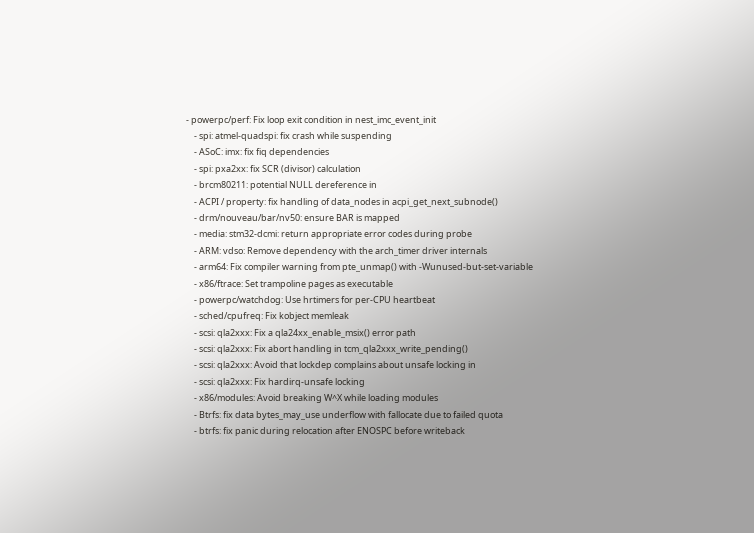- powerpc/perf: Fix loop exit condition in nest_imc_event_init
    - spi: atmel-quadspi: fix crash while suspending
    - ASoC: imx: fix fiq dependencies
    - spi: pxa2xx: fix SCR (divisor) calculation
    - brcm80211: potential NULL dereference in
    - ACPI / property: fix handling of data_nodes in acpi_get_next_subnode()
    - drm/nouveau/bar/nv50: ensure BAR is mapped
    - media: stm32-dcmi: return appropriate error codes during probe
    - ARM: vdso: Remove dependency with the arch_timer driver internals
    - arm64: Fix compiler warning from pte_unmap() with -Wunused-but-set-variable
    - x86/ftrace: Set trampoline pages as executable
    - powerpc/watchdog: Use hrtimers for per-CPU heartbeat
    - sched/cpufreq: Fix kobject memleak
    - scsi: qla2xxx: Fix a qla24xx_enable_msix() error path
    - scsi: qla2xxx: Fix abort handling in tcm_qla2xxx_write_pending()
    - scsi: qla2xxx: Avoid that lockdep complains about unsafe locking in
    - scsi: qla2xxx: Fix hardirq-unsafe locking
    - x86/modules: Avoid breaking W^X while loading modules
    - Btrfs: fix data bytes_may_use underflow with fallocate due to failed quota
    - btrfs: fix panic during relocation after ENOSPC before writeback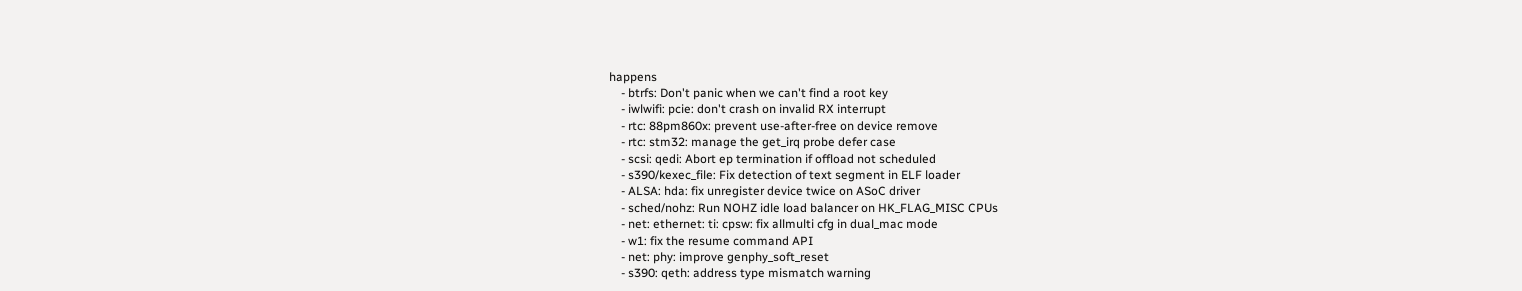happens
    - btrfs: Don't panic when we can't find a root key
    - iwlwifi: pcie: don't crash on invalid RX interrupt
    - rtc: 88pm860x: prevent use-after-free on device remove
    - rtc: stm32: manage the get_irq probe defer case
    - scsi: qedi: Abort ep termination if offload not scheduled
    - s390/kexec_file: Fix detection of text segment in ELF loader
    - ALSA: hda: fix unregister device twice on ASoC driver
    - sched/nohz: Run NOHZ idle load balancer on HK_FLAG_MISC CPUs
    - net: ethernet: ti: cpsw: fix allmulti cfg in dual_mac mode
    - w1: fix the resume command API
    - net: phy: improve genphy_soft_reset
    - s390: qeth: address type mismatch warning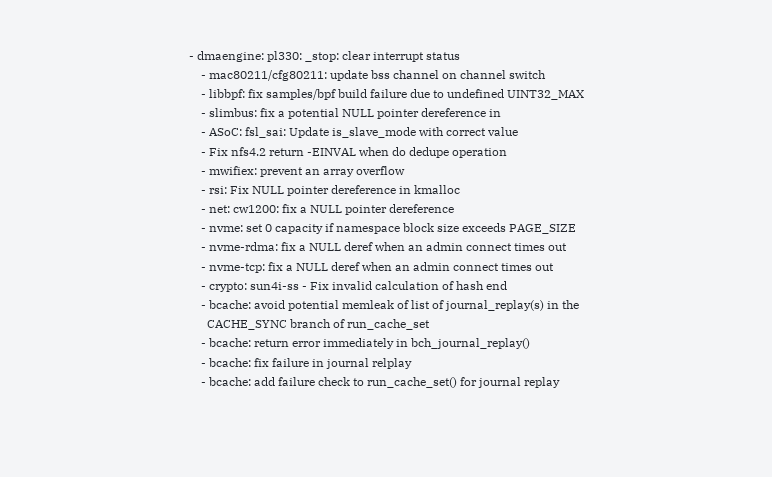- dmaengine: pl330: _stop: clear interrupt status
    - mac80211/cfg80211: update bss channel on channel switch
    - libbpf: fix samples/bpf build failure due to undefined UINT32_MAX
    - slimbus: fix a potential NULL pointer dereference in
    - ASoC: fsl_sai: Update is_slave_mode with correct value
    - Fix nfs4.2 return -EINVAL when do dedupe operation
    - mwifiex: prevent an array overflow
    - rsi: Fix NULL pointer dereference in kmalloc
    - net: cw1200: fix a NULL pointer dereference
    - nvme: set 0 capacity if namespace block size exceeds PAGE_SIZE
    - nvme-rdma: fix a NULL deref when an admin connect times out
    - nvme-tcp: fix a NULL deref when an admin connect times out
    - crypto: sun4i-ss - Fix invalid calculation of hash end
    - bcache: avoid potential memleak of list of journal_replay(s) in the
      CACHE_SYNC branch of run_cache_set
    - bcache: return error immediately in bch_journal_replay()
    - bcache: fix failure in journal relplay
    - bcache: add failure check to run_cache_set() for journal replay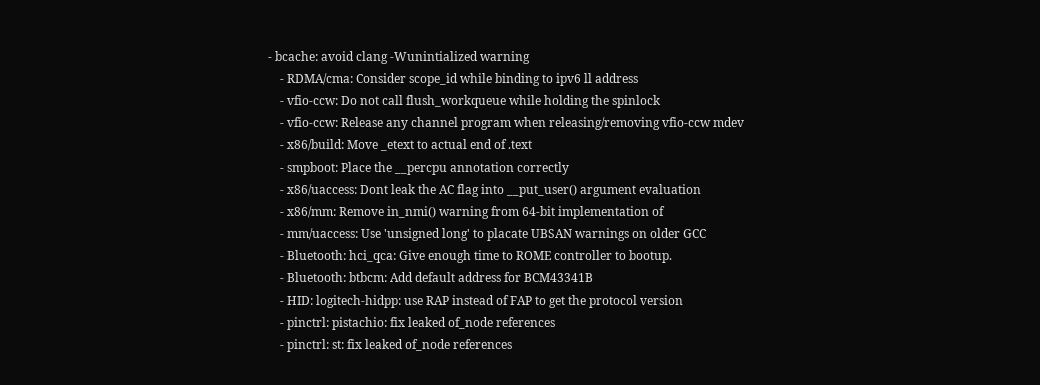- bcache: avoid clang -Wunintialized warning
    - RDMA/cma: Consider scope_id while binding to ipv6 ll address
    - vfio-ccw: Do not call flush_workqueue while holding the spinlock
    - vfio-ccw: Release any channel program when releasing/removing vfio-ccw mdev
    - x86/build: Move _etext to actual end of .text
    - smpboot: Place the __percpu annotation correctly
    - x86/uaccess: Dont leak the AC flag into __put_user() argument evaluation
    - x86/mm: Remove in_nmi() warning from 64-bit implementation of
    - mm/uaccess: Use 'unsigned long' to placate UBSAN warnings on older GCC
    - Bluetooth: hci_qca: Give enough time to ROME controller to bootup.
    - Bluetooth: btbcm: Add default address for BCM43341B
    - HID: logitech-hidpp: use RAP instead of FAP to get the protocol version
    - pinctrl: pistachio: fix leaked of_node references
    - pinctrl: st: fix leaked of_node references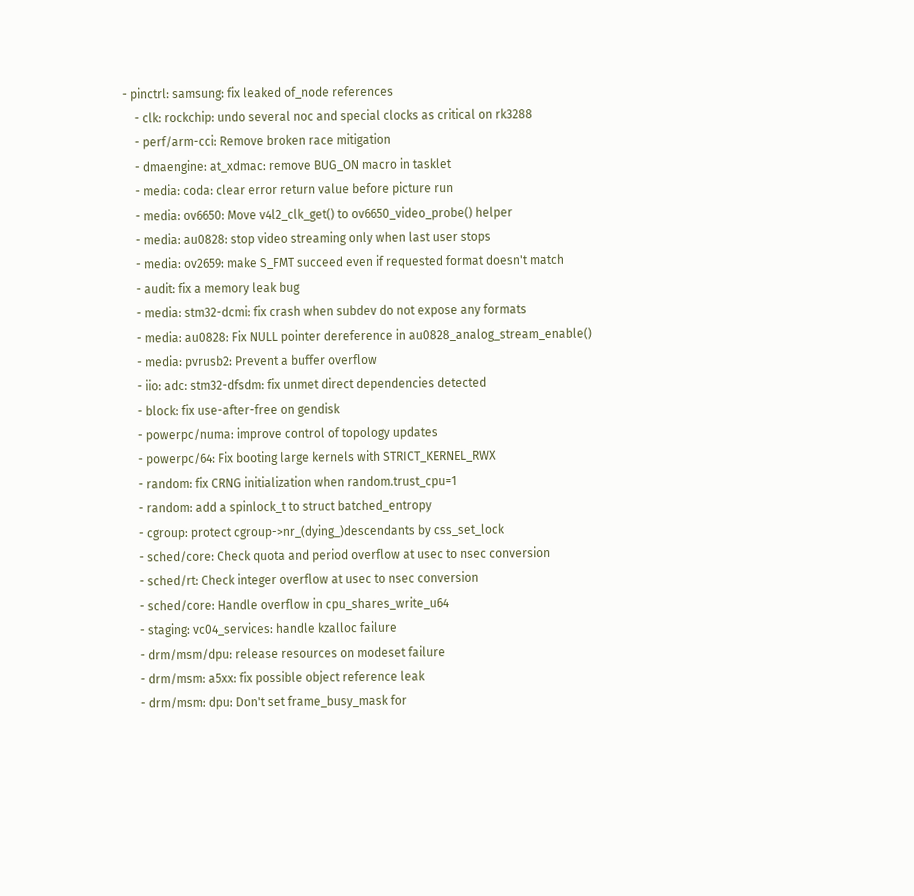- pinctrl: samsung: fix leaked of_node references
    - clk: rockchip: undo several noc and special clocks as critical on rk3288
    - perf/arm-cci: Remove broken race mitigation
    - dmaengine: at_xdmac: remove BUG_ON macro in tasklet
    - media: coda: clear error return value before picture run
    - media: ov6650: Move v4l2_clk_get() to ov6650_video_probe() helper
    - media: au0828: stop video streaming only when last user stops
    - media: ov2659: make S_FMT succeed even if requested format doesn't match
    - audit: fix a memory leak bug
    - media: stm32-dcmi: fix crash when subdev do not expose any formats
    - media: au0828: Fix NULL pointer dereference in au0828_analog_stream_enable()
    - media: pvrusb2: Prevent a buffer overflow
    - iio: adc: stm32-dfsdm: fix unmet direct dependencies detected
    - block: fix use-after-free on gendisk
    - powerpc/numa: improve control of topology updates
    - powerpc/64: Fix booting large kernels with STRICT_KERNEL_RWX
    - random: fix CRNG initialization when random.trust_cpu=1
    - random: add a spinlock_t to struct batched_entropy
    - cgroup: protect cgroup->nr_(dying_)descendants by css_set_lock
    - sched/core: Check quota and period overflow at usec to nsec conversion
    - sched/rt: Check integer overflow at usec to nsec conversion
    - sched/core: Handle overflow in cpu_shares_write_u64
    - staging: vc04_services: handle kzalloc failure
    - drm/msm/dpu: release resources on modeset failure
    - drm/msm: a5xx: fix possible object reference leak
    - drm/msm: dpu: Don't set frame_busy_mask for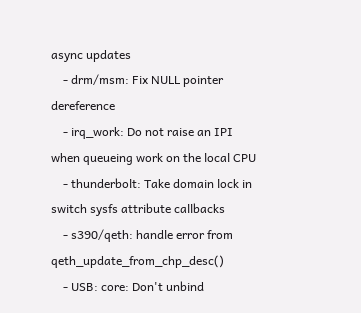async updates
    - drm/msm: Fix NULL pointer dereference
    - irq_work: Do not raise an IPI when queueing work on the local CPU
    - thunderbolt: Take domain lock in switch sysfs attribute callbacks
    - s390/qeth: handle error from qeth_update_from_chp_desc()
    - USB: core: Don't unbind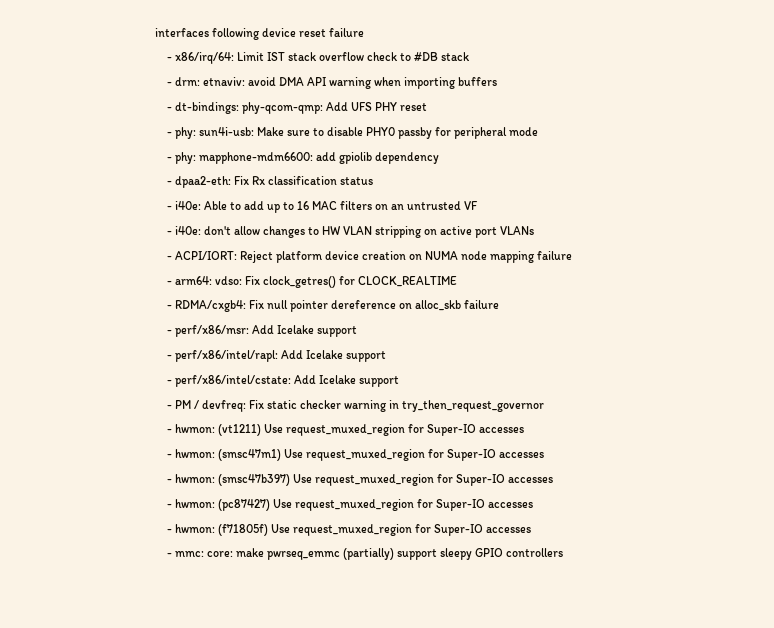interfaces following device reset failure
    - x86/irq/64: Limit IST stack overflow check to #DB stack
    - drm: etnaviv: avoid DMA API warning when importing buffers
    - dt-bindings: phy-qcom-qmp: Add UFS PHY reset
    - phy: sun4i-usb: Make sure to disable PHY0 passby for peripheral mode
    - phy: mapphone-mdm6600: add gpiolib dependency
    - dpaa2-eth: Fix Rx classification status
    - i40e: Able to add up to 16 MAC filters on an untrusted VF
    - i40e: don't allow changes to HW VLAN stripping on active port VLANs
    - ACPI/IORT: Reject platform device creation on NUMA node mapping failure
    - arm64: vdso: Fix clock_getres() for CLOCK_REALTIME
    - RDMA/cxgb4: Fix null pointer dereference on alloc_skb failure
    - perf/x86/msr: Add Icelake support
    - perf/x86/intel/rapl: Add Icelake support
    - perf/x86/intel/cstate: Add Icelake support
    - PM / devfreq: Fix static checker warning in try_then_request_governor
    - hwmon: (vt1211) Use request_muxed_region for Super-IO accesses
    - hwmon: (smsc47m1) Use request_muxed_region for Super-IO accesses
    - hwmon: (smsc47b397) Use request_muxed_region for Super-IO accesses
    - hwmon: (pc87427) Use request_muxed_region for Super-IO accesses
    - hwmon: (f71805f) Use request_muxed_region for Super-IO accesses
    - mmc: core: make pwrseq_emmc (partially) support sleepy GPIO controllers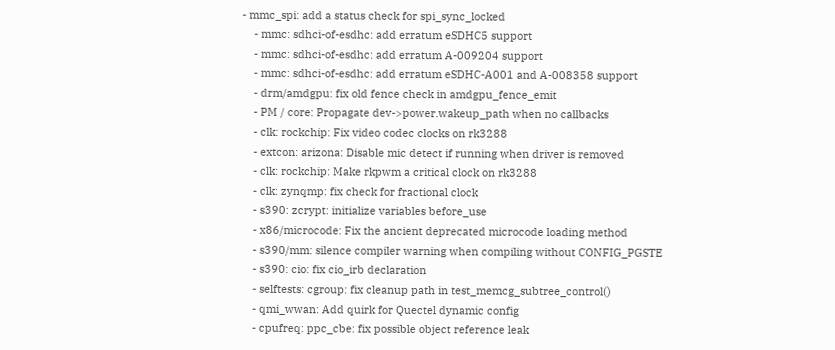- mmc_spi: add a status check for spi_sync_locked
    - mmc: sdhci-of-esdhc: add erratum eSDHC5 support
    - mmc: sdhci-of-esdhc: add erratum A-009204 support
    - mmc: sdhci-of-esdhc: add erratum eSDHC-A001 and A-008358 support
    - drm/amdgpu: fix old fence check in amdgpu_fence_emit
    - PM / core: Propagate dev->power.wakeup_path when no callbacks
    - clk: rockchip: Fix video codec clocks on rk3288
    - extcon: arizona: Disable mic detect if running when driver is removed
    - clk: rockchip: Make rkpwm a critical clock on rk3288
    - clk: zynqmp: fix check for fractional clock
    - s390: zcrypt: initialize variables before_use
    - x86/microcode: Fix the ancient deprecated microcode loading method
    - s390/mm: silence compiler warning when compiling without CONFIG_PGSTE
    - s390: cio: fix cio_irb declaration
    - selftests: cgroup: fix cleanup path in test_memcg_subtree_control()
    - qmi_wwan: Add quirk for Quectel dynamic config
    - cpufreq: ppc_cbe: fix possible object reference leak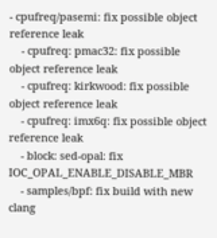- cpufreq/pasemi: fix possible object reference leak
    - cpufreq: pmac32: fix possible object reference leak
    - cpufreq: kirkwood: fix possible object reference leak
    - cpufreq: imx6q: fix possible object reference leak
    - block: sed-opal: fix IOC_OPAL_ENABLE_DISABLE_MBR
    - samples/bpf: fix build with new clang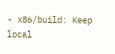- x86/build: Keep local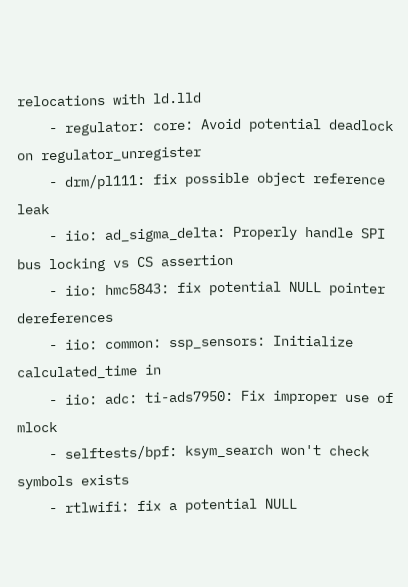relocations with ld.lld
    - regulator: core: Avoid potential deadlock on regulator_unregister
    - drm/pl111: fix possible object reference leak
    - iio: ad_sigma_delta: Properly handle SPI bus locking vs CS assertion
    - iio: hmc5843: fix potential NULL pointer dereferences
    - iio: common: ssp_sensors: Initialize calculated_time in
    - iio: adc: ti-ads7950: Fix improper use of mlock
    - selftests/bpf: ksym_search won't check symbols exists
    - rtlwifi: fix a potential NULL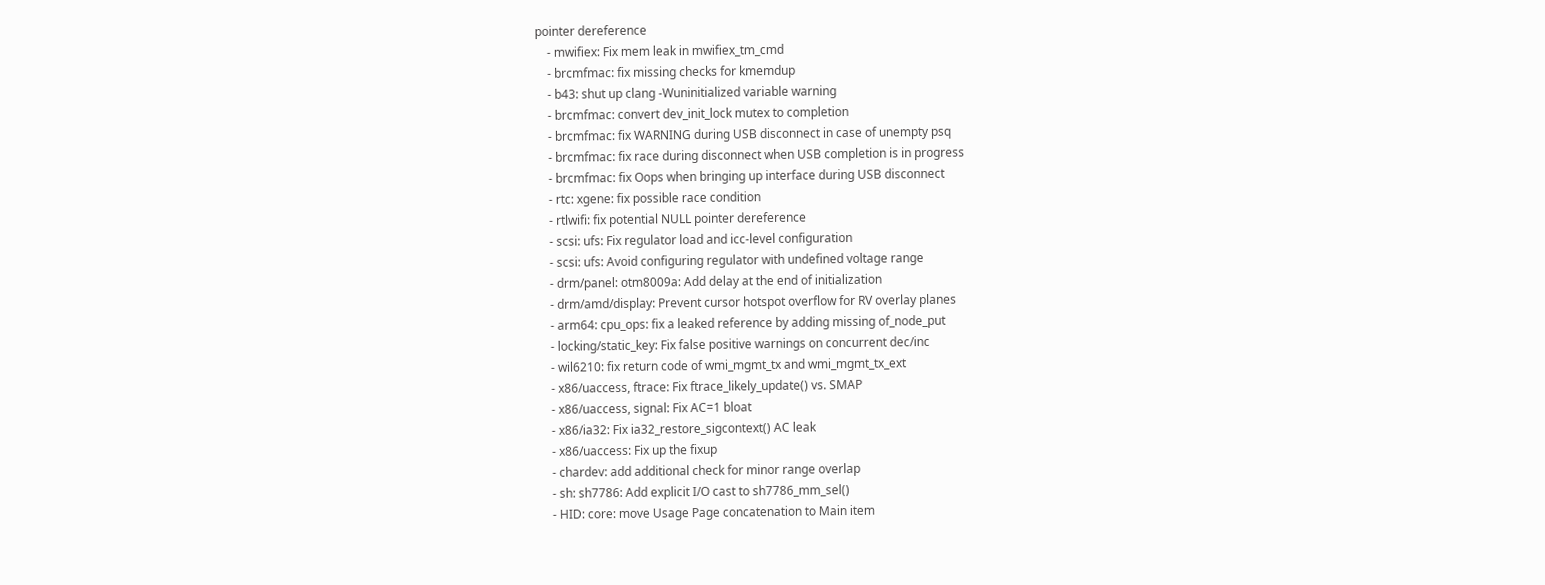pointer dereference
    - mwifiex: Fix mem leak in mwifiex_tm_cmd
    - brcmfmac: fix missing checks for kmemdup
    - b43: shut up clang -Wuninitialized variable warning
    - brcmfmac: convert dev_init_lock mutex to completion
    - brcmfmac: fix WARNING during USB disconnect in case of unempty psq
    - brcmfmac: fix race during disconnect when USB completion is in progress
    - brcmfmac: fix Oops when bringing up interface during USB disconnect
    - rtc: xgene: fix possible race condition
    - rtlwifi: fix potential NULL pointer dereference
    - scsi: ufs: Fix regulator load and icc-level configuration
    - scsi: ufs: Avoid configuring regulator with undefined voltage range
    - drm/panel: otm8009a: Add delay at the end of initialization
    - drm/amd/display: Prevent cursor hotspot overflow for RV overlay planes
    - arm64: cpu_ops: fix a leaked reference by adding missing of_node_put
    - locking/static_key: Fix false positive warnings on concurrent dec/inc
    - wil6210: fix return code of wmi_mgmt_tx and wmi_mgmt_tx_ext
    - x86/uaccess, ftrace: Fix ftrace_likely_update() vs. SMAP
    - x86/uaccess, signal: Fix AC=1 bloat
    - x86/ia32: Fix ia32_restore_sigcontext() AC leak
    - x86/uaccess: Fix up the fixup
    - chardev: add additional check for minor range overlap
    - sh: sh7786: Add explicit I/O cast to sh7786_mm_sel()
    - HID: core: move Usage Page concatenation to Main item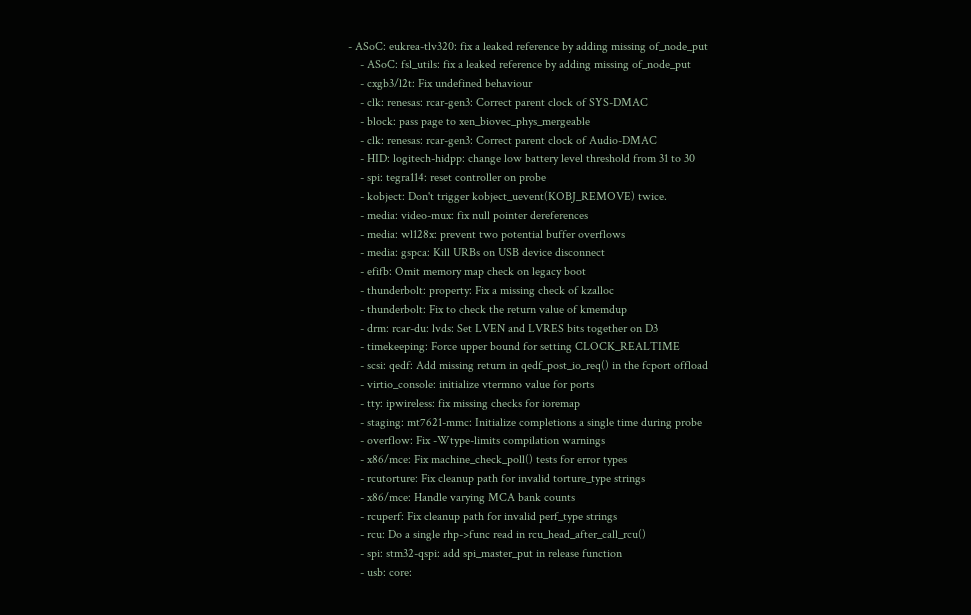- ASoC: eukrea-tlv320: fix a leaked reference by adding missing of_node_put
    - ASoC: fsl_utils: fix a leaked reference by adding missing of_node_put
    - cxgb3/l2t: Fix undefined behaviour
    - clk: renesas: rcar-gen3: Correct parent clock of SYS-DMAC
    - block: pass page to xen_biovec_phys_mergeable
    - clk: renesas: rcar-gen3: Correct parent clock of Audio-DMAC
    - HID: logitech-hidpp: change low battery level threshold from 31 to 30
    - spi: tegra114: reset controller on probe
    - kobject: Don't trigger kobject_uevent(KOBJ_REMOVE) twice.
    - media: video-mux: fix null pointer dereferences
    - media: wl128x: prevent two potential buffer overflows
    - media: gspca: Kill URBs on USB device disconnect
    - efifb: Omit memory map check on legacy boot
    - thunderbolt: property: Fix a missing check of kzalloc
    - thunderbolt: Fix to check the return value of kmemdup
    - drm: rcar-du: lvds: Set LVEN and LVRES bits together on D3
    - timekeeping: Force upper bound for setting CLOCK_REALTIME
    - scsi: qedf: Add missing return in qedf_post_io_req() in the fcport offload
    - virtio_console: initialize vtermno value for ports
    - tty: ipwireless: fix missing checks for ioremap
    - staging: mt7621-mmc: Initialize completions a single time during probe
    - overflow: Fix -Wtype-limits compilation warnings
    - x86/mce: Fix machine_check_poll() tests for error types
    - rcutorture: Fix cleanup path for invalid torture_type strings
    - x86/mce: Handle varying MCA bank counts
    - rcuperf: Fix cleanup path for invalid perf_type strings
    - rcu: Do a single rhp->func read in rcu_head_after_call_rcu()
    - spi: stm32-qspi: add spi_master_put in release function
    - usb: core: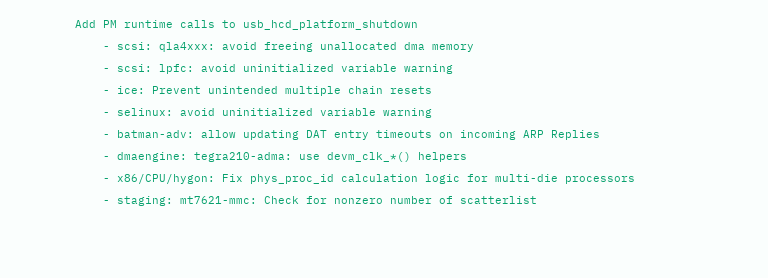Add PM runtime calls to usb_hcd_platform_shutdown
    - scsi: qla4xxx: avoid freeing unallocated dma memory
    - scsi: lpfc: avoid uninitialized variable warning
    - ice: Prevent unintended multiple chain resets
    - selinux: avoid uninitialized variable warning
    - batman-adv: allow updating DAT entry timeouts on incoming ARP Replies
    - dmaengine: tegra210-adma: use devm_clk_*() helpers
    - x86/CPU/hygon: Fix phys_proc_id calculation logic for multi-die processors
    - staging: mt7621-mmc: Check for nonzero number of scatterlist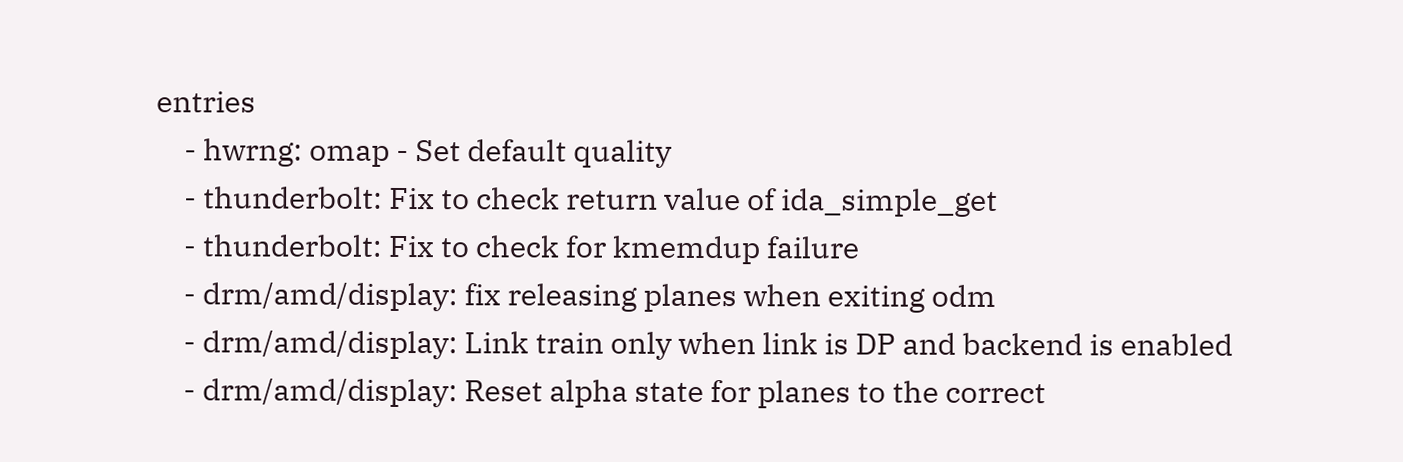entries
    - hwrng: omap - Set default quality
    - thunderbolt: Fix to check return value of ida_simple_get
    - thunderbolt: Fix to check for kmemdup failure
    - drm/amd/display: fix releasing planes when exiting odm
    - drm/amd/display: Link train only when link is DP and backend is enabled
    - drm/amd/display: Reset alpha state for planes to the correct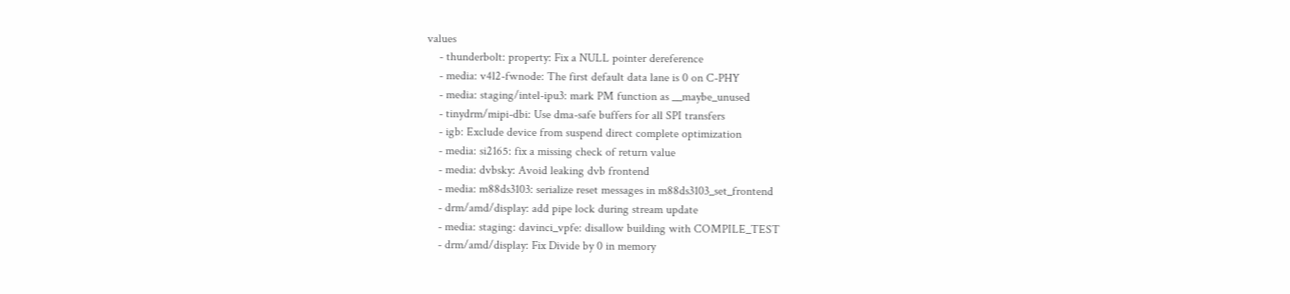values
    - thunderbolt: property: Fix a NULL pointer dereference
    - media: v4l2-fwnode: The first default data lane is 0 on C-PHY
    - media: staging/intel-ipu3: mark PM function as __maybe_unused
    - tinydrm/mipi-dbi: Use dma-safe buffers for all SPI transfers
    - igb: Exclude device from suspend direct complete optimization
    - media: si2165: fix a missing check of return value
    - media: dvbsky: Avoid leaking dvb frontend
    - media: m88ds3103: serialize reset messages in m88ds3103_set_frontend
    - drm/amd/display: add pipe lock during stream update
    - media: staging: davinci_vpfe: disallow building with COMPILE_TEST
    - drm/amd/display: Fix Divide by 0 in memory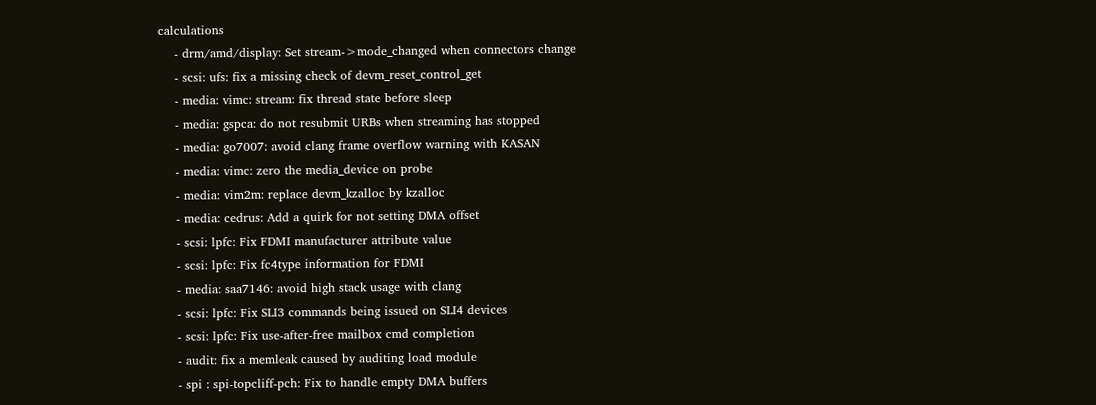calculations
    - drm/amd/display: Set stream->mode_changed when connectors change
    - scsi: ufs: fix a missing check of devm_reset_control_get
    - media: vimc: stream: fix thread state before sleep
    - media: gspca: do not resubmit URBs when streaming has stopped
    - media: go7007: avoid clang frame overflow warning with KASAN
    - media: vimc: zero the media_device on probe
    - media: vim2m: replace devm_kzalloc by kzalloc
    - media: cedrus: Add a quirk for not setting DMA offset
    - scsi: lpfc: Fix FDMI manufacturer attribute value
    - scsi: lpfc: Fix fc4type information for FDMI
    - media: saa7146: avoid high stack usage with clang
    - scsi: lpfc: Fix SLI3 commands being issued on SLI4 devices
    - scsi: lpfc: Fix use-after-free mailbox cmd completion
    - audit: fix a memleak caused by auditing load module
    - spi : spi-topcliff-pch: Fix to handle empty DMA buffers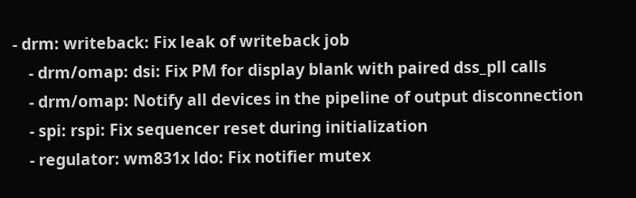- drm: writeback: Fix leak of writeback job
    - drm/omap: dsi: Fix PM for display blank with paired dss_pll calls
    - drm/omap: Notify all devices in the pipeline of output disconnection
    - spi: rspi: Fix sequencer reset during initialization
    - regulator: wm831x ldo: Fix notifier mutex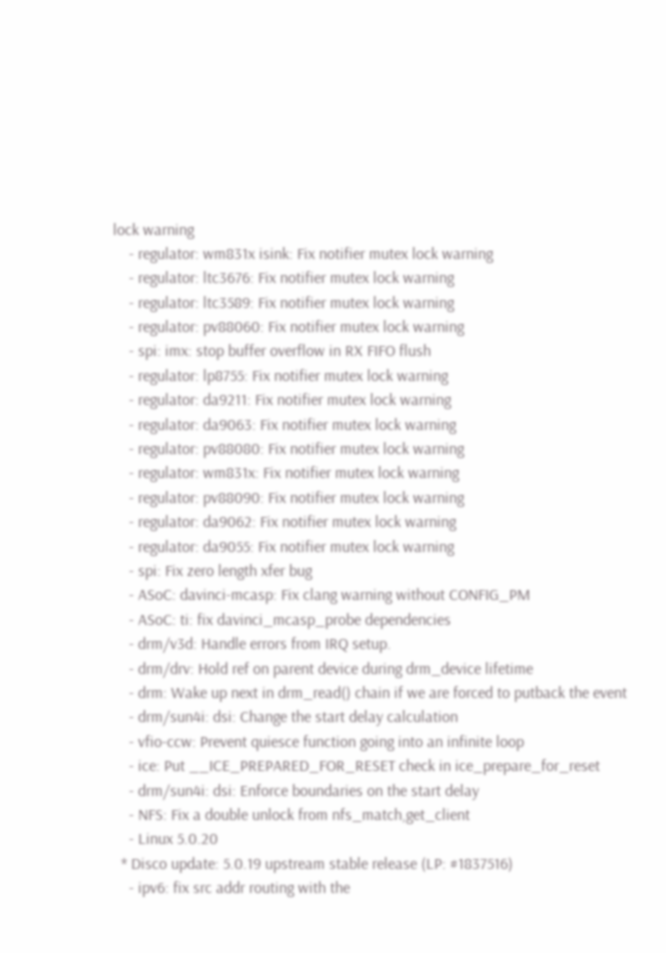lock warning
    - regulator: wm831x isink: Fix notifier mutex lock warning
    - regulator: ltc3676: Fix notifier mutex lock warning
    - regulator: ltc3589: Fix notifier mutex lock warning
    - regulator: pv88060: Fix notifier mutex lock warning
    - spi: imx: stop buffer overflow in RX FIFO flush
    - regulator: lp8755: Fix notifier mutex lock warning
    - regulator: da9211: Fix notifier mutex lock warning
    - regulator: da9063: Fix notifier mutex lock warning
    - regulator: pv88080: Fix notifier mutex lock warning
    - regulator: wm831x: Fix notifier mutex lock warning
    - regulator: pv88090: Fix notifier mutex lock warning
    - regulator: da9062: Fix notifier mutex lock warning
    - regulator: da9055: Fix notifier mutex lock warning
    - spi: Fix zero length xfer bug
    - ASoC: davinci-mcasp: Fix clang warning without CONFIG_PM
    - ASoC: ti: fix davinci_mcasp_probe dependencies
    - drm/v3d: Handle errors from IRQ setup.
    - drm/drv: Hold ref on parent device during drm_device lifetime
    - drm: Wake up next in drm_read() chain if we are forced to putback the event
    - drm/sun4i: dsi: Change the start delay calculation
    - vfio-ccw: Prevent quiesce function going into an infinite loop
    - ice: Put __ICE_PREPARED_FOR_RESET check in ice_prepare_for_reset
    - drm/sun4i: dsi: Enforce boundaries on the start delay
    - NFS: Fix a double unlock from nfs_match,get_client
    - Linux 5.0.20
  * Disco update: 5.0.19 upstream stable release (LP: #1837516)
    - ipv6: fix src addr routing with the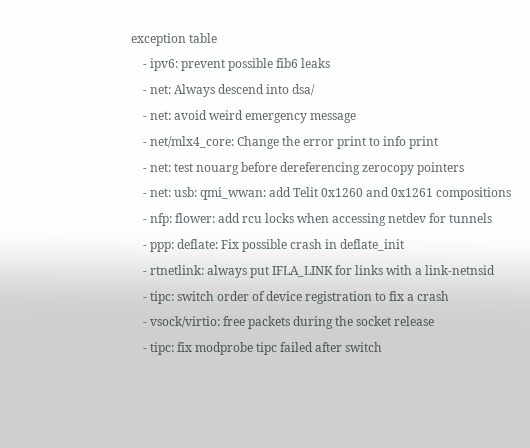exception table
    - ipv6: prevent possible fib6 leaks
    - net: Always descend into dsa/
    - net: avoid weird emergency message
    - net/mlx4_core: Change the error print to info print
    - net: test nouarg before dereferencing zerocopy pointers
    - net: usb: qmi_wwan: add Telit 0x1260 and 0x1261 compositions
    - nfp: flower: add rcu locks when accessing netdev for tunnels
    - ppp: deflate: Fix possible crash in deflate_init
    - rtnetlink: always put IFLA_LINK for links with a link-netnsid
    - tipc: switch order of device registration to fix a crash
    - vsock/virtio: free packets during the socket release
    - tipc: fix modprobe tipc failed after switch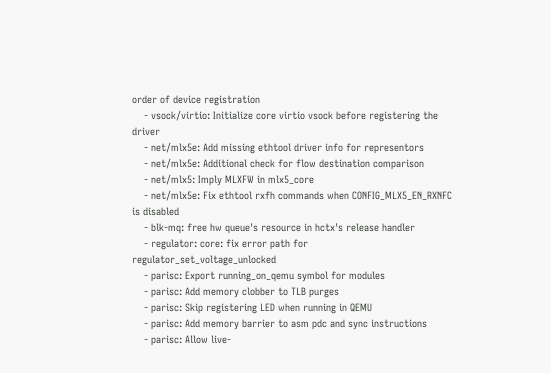order of device registration
    - vsock/virtio: Initialize core virtio vsock before registering the driver
    - net/mlx5e: Add missing ethtool driver info for representors
    - net/mlx5e: Additional check for flow destination comparison
    - net/mlx5: Imply MLXFW in mlx5_core
    - net/mlx5e: Fix ethtool rxfh commands when CONFIG_MLX5_EN_RXNFC is disabled
    - blk-mq: free hw queue's resource in hctx's release handler
    - regulator: core: fix error path for regulator_set_voltage_unlocked
    - parisc: Export running_on_qemu symbol for modules
    - parisc: Add memory clobber to TLB purges
    - parisc: Skip registering LED when running in QEMU
    - parisc: Add memory barrier to asm pdc and sync instructions
    - parisc: Allow live-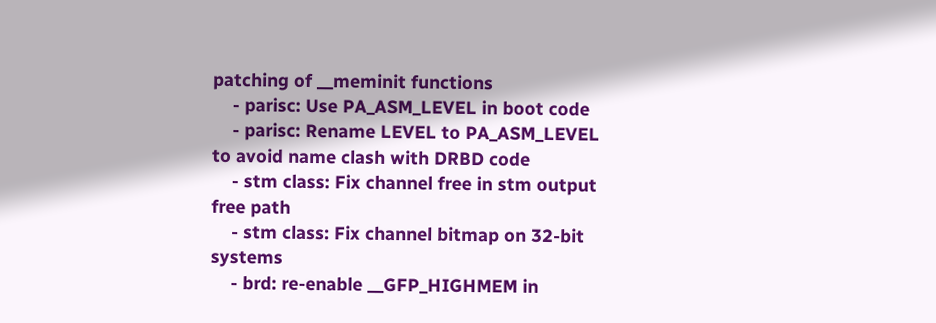patching of __meminit functions
    - parisc: Use PA_ASM_LEVEL in boot code
    - parisc: Rename LEVEL to PA_ASM_LEVEL to avoid name clash with DRBD code
    - stm class: Fix channel free in stm output free path
    - stm class: Fix channel bitmap on 32-bit systems
    - brd: re-enable __GFP_HIGHMEM in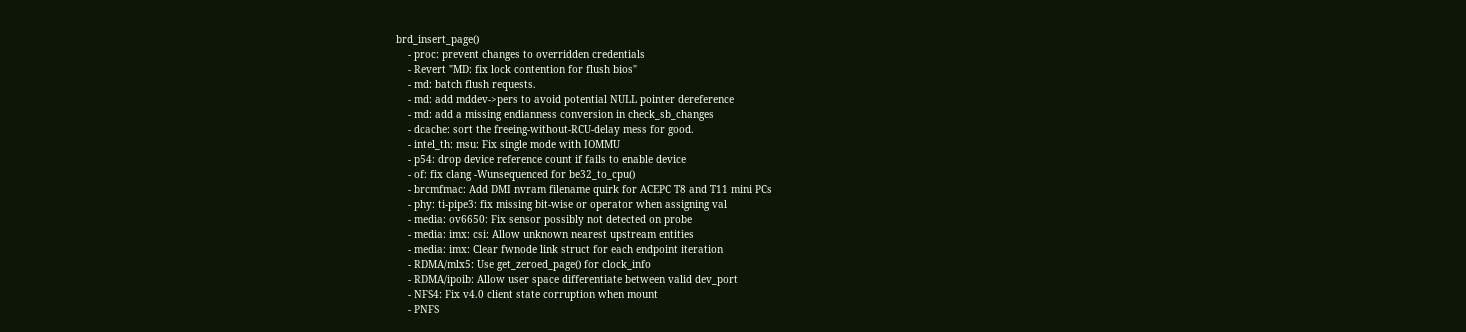brd_insert_page()
    - proc: prevent changes to overridden credentials
    - Revert "MD: fix lock contention for flush bios"
    - md: batch flush requests.
    - md: add mddev->pers to avoid potential NULL pointer dereference
    - md: add a missing endianness conversion in check_sb_changes
    - dcache: sort the freeing-without-RCU-delay mess for good.
    - intel_th: msu: Fix single mode with IOMMU
    - p54: drop device reference count if fails to enable device
    - of: fix clang -Wunsequenced for be32_to_cpu()
    - brcmfmac: Add DMI nvram filename quirk for ACEPC T8 and T11 mini PCs
    - phy: ti-pipe3: fix missing bit-wise or operator when assigning val
    - media: ov6650: Fix sensor possibly not detected on probe
    - media: imx: csi: Allow unknown nearest upstream entities
    - media: imx: Clear fwnode link struct for each endpoint iteration
    - RDMA/mlx5: Use get_zeroed_page() for clock_info
    - RDMA/ipoib: Allow user space differentiate between valid dev_port
    - NFS4: Fix v4.0 client state corruption when mount
    - PNFS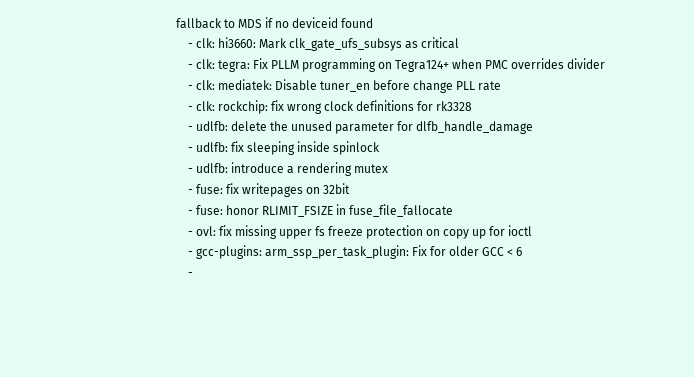fallback to MDS if no deviceid found
    - clk: hi3660: Mark clk_gate_ufs_subsys as critical
    - clk: tegra: Fix PLLM programming on Tegra124+ when PMC overrides divider
    - clk: mediatek: Disable tuner_en before change PLL rate
    - clk: rockchip: fix wrong clock definitions for rk3328
    - udlfb: delete the unused parameter for dlfb_handle_damage
    - udlfb: fix sleeping inside spinlock
    - udlfb: introduce a rendering mutex
    - fuse: fix writepages on 32bit
    - fuse: honor RLIMIT_FSIZE in fuse_file_fallocate
    - ovl: fix missing upper fs freeze protection on copy up for ioctl
    - gcc-plugins: arm_ssp_per_task_plugin: Fix for older GCC < 6
    -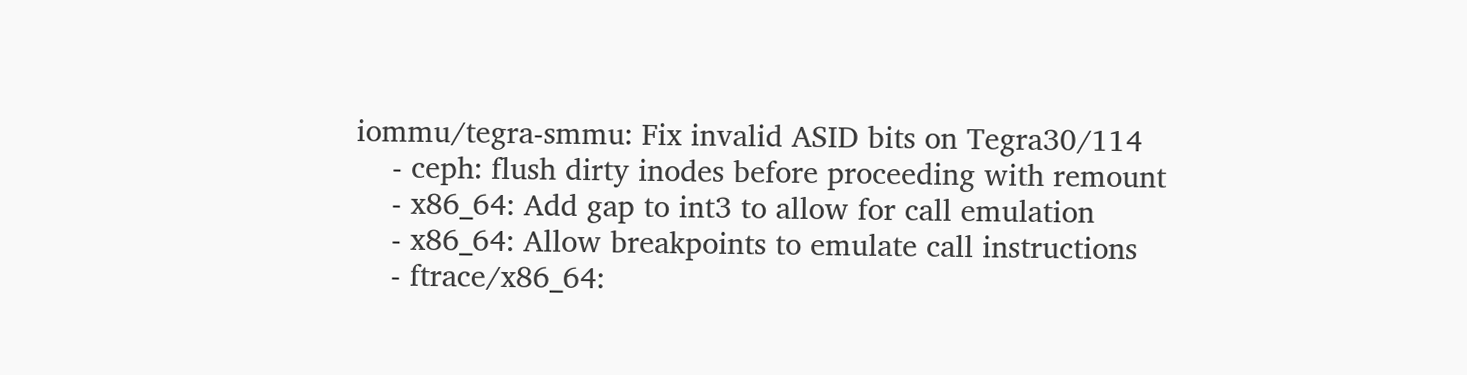iommu/tegra-smmu: Fix invalid ASID bits on Tegra30/114
    - ceph: flush dirty inodes before proceeding with remount
    - x86_64: Add gap to int3 to allow for call emulation
    - x86_64: Allow breakpoints to emulate call instructions
    - ftrace/x86_64: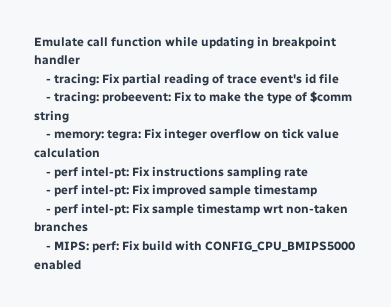Emulate call function while updating in breakpoint handler
    - tracing: Fix partial reading of trace event's id file
    - tracing: probeevent: Fix to make the type of $comm string
    - memory: tegra: Fix integer overflow on tick value calculation
    - perf intel-pt: Fix instructions sampling rate
    - perf intel-pt: Fix improved sample timestamp
    - perf intel-pt: Fix sample timestamp wrt non-taken branches
    - MIPS: perf: Fix build with CONFIG_CPU_BMIPS5000 enabled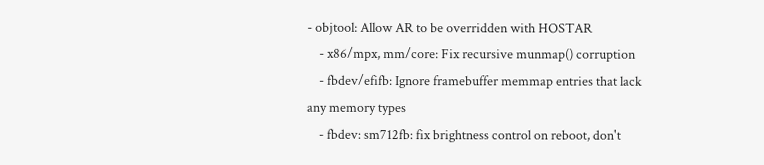- objtool: Allow AR to be overridden with HOSTAR
    - x86/mpx, mm/core: Fix recursive munmap() corruption
    - fbdev/efifb: Ignore framebuffer memmap entries that lack any memory types
    - fbdev: sm712fb: fix brightness control on reboot, don't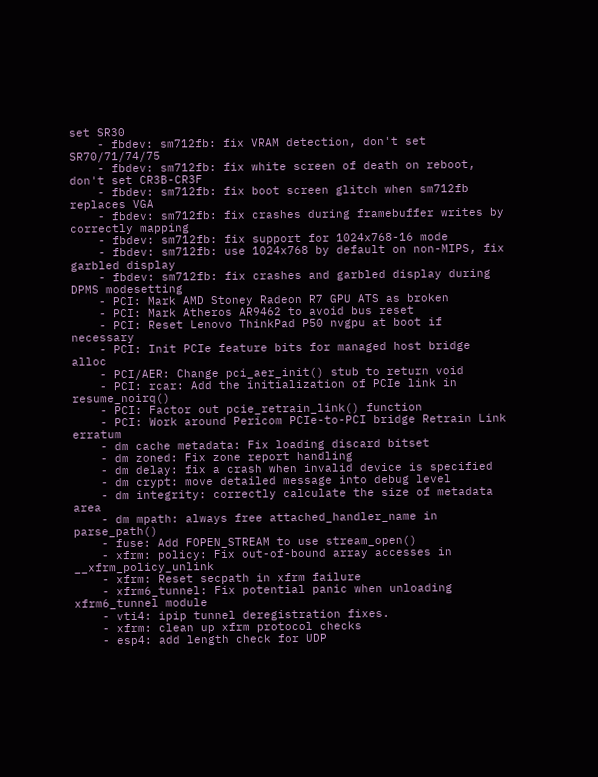set SR30
    - fbdev: sm712fb: fix VRAM detection, don't set SR70/71/74/75
    - fbdev: sm712fb: fix white screen of death on reboot, don't set CR3B-CR3F
    - fbdev: sm712fb: fix boot screen glitch when sm712fb replaces VGA
    - fbdev: sm712fb: fix crashes during framebuffer writes by correctly mapping
    - fbdev: sm712fb: fix support for 1024x768-16 mode
    - fbdev: sm712fb: use 1024x768 by default on non-MIPS, fix garbled display
    - fbdev: sm712fb: fix crashes and garbled display during DPMS modesetting
    - PCI: Mark AMD Stoney Radeon R7 GPU ATS as broken
    - PCI: Mark Atheros AR9462 to avoid bus reset
    - PCI: Reset Lenovo ThinkPad P50 nvgpu at boot if necessary
    - PCI: Init PCIe feature bits for managed host bridge alloc
    - PCI/AER: Change pci_aer_init() stub to return void
    - PCI: rcar: Add the initialization of PCIe link in resume_noirq()
    - PCI: Factor out pcie_retrain_link() function
    - PCI: Work around Pericom PCIe-to-PCI bridge Retrain Link erratum
    - dm cache metadata: Fix loading discard bitset
    - dm zoned: Fix zone report handling
    - dm delay: fix a crash when invalid device is specified
    - dm crypt: move detailed message into debug level
    - dm integrity: correctly calculate the size of metadata area
    - dm mpath: always free attached_handler_name in parse_path()
    - fuse: Add FOPEN_STREAM to use stream_open()
    - xfrm: policy: Fix out-of-bound array accesses in __xfrm_policy_unlink
    - xfrm: Reset secpath in xfrm failure
    - xfrm6_tunnel: Fix potential panic when unloading xfrm6_tunnel module
    - vti4: ipip tunnel deregistration fixes.
    - xfrm: clean up xfrm protocol checks
    - esp4: add length check for UDP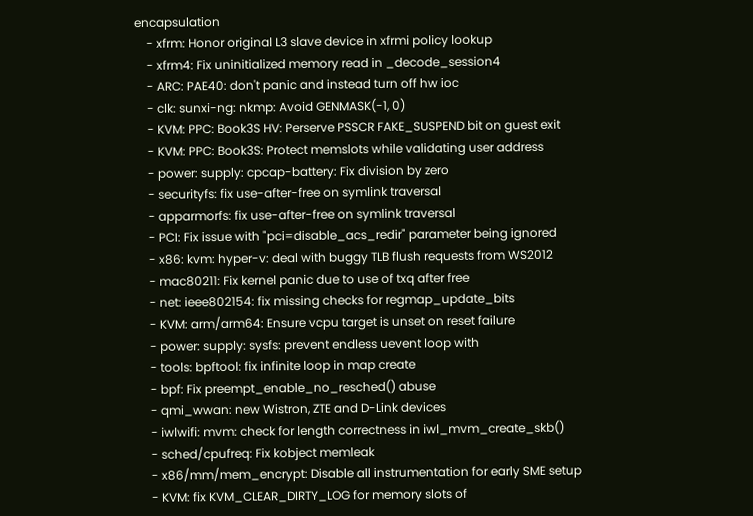encapsulation
    - xfrm: Honor original L3 slave device in xfrmi policy lookup
    - xfrm4: Fix uninitialized memory read in _decode_session4
    - ARC: PAE40: don't panic and instead turn off hw ioc
    - clk: sunxi-ng: nkmp: Avoid GENMASK(-1, 0)
    - KVM: PPC: Book3S HV: Perserve PSSCR FAKE_SUSPEND bit on guest exit
    - KVM: PPC: Book3S: Protect memslots while validating user address
    - power: supply: cpcap-battery: Fix division by zero
    - securityfs: fix use-after-free on symlink traversal
    - apparmorfs: fix use-after-free on symlink traversal
    - PCI: Fix issue with "pci=disable_acs_redir" parameter being ignored
    - x86: kvm: hyper-v: deal with buggy TLB flush requests from WS2012
    - mac80211: Fix kernel panic due to use of txq after free
    - net: ieee802154: fix missing checks for regmap_update_bits
    - KVM: arm/arm64: Ensure vcpu target is unset on reset failure
    - power: supply: sysfs: prevent endless uevent loop with
    - tools: bpftool: fix infinite loop in map create
    - bpf: Fix preempt_enable_no_resched() abuse
    - qmi_wwan: new Wistron, ZTE and D-Link devices
    - iwlwifi: mvm: check for length correctness in iwl_mvm_create_skb()
    - sched/cpufreq: Fix kobject memleak
    - x86/mm/mem_encrypt: Disable all instrumentation for early SME setup
    - KVM: fix KVM_CLEAR_DIRTY_LOG for memory slots of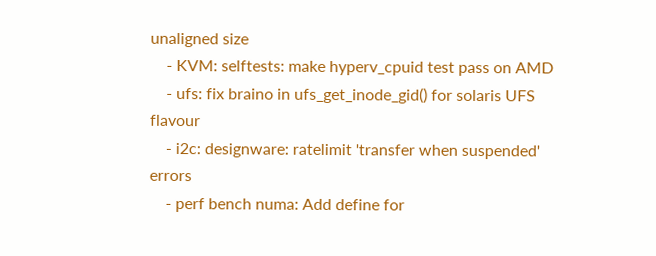unaligned size
    - KVM: selftests: make hyperv_cpuid test pass on AMD
    - ufs: fix braino in ufs_get_inode_gid() for solaris UFS flavour
    - i2c: designware: ratelimit 'transfer when suspended' errors
    - perf bench numa: Add define for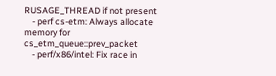RUSAGE_THREAD if not present
    - perf cs-etm: Always allocate memory for cs_etm_queue::prev_packet
    - perf/x86/intel: Fix race in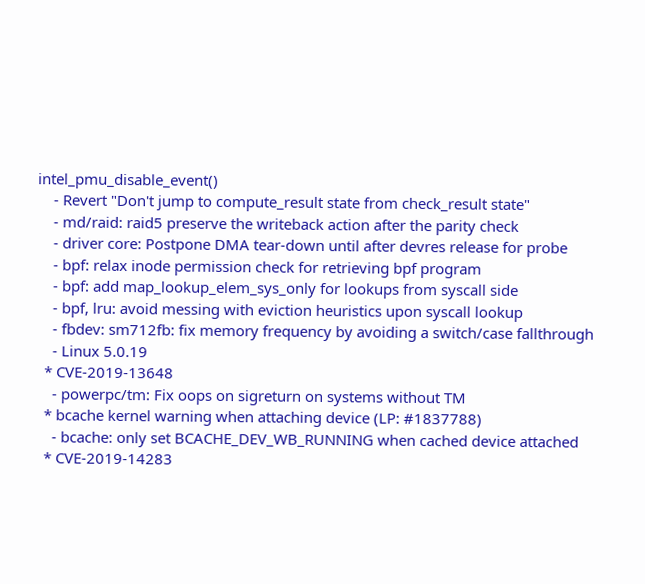intel_pmu_disable_event()
    - Revert "Don't jump to compute_result state from check_result state"
    - md/raid: raid5 preserve the writeback action after the parity check
    - driver core: Postpone DMA tear-down until after devres release for probe
    - bpf: relax inode permission check for retrieving bpf program
    - bpf: add map_lookup_elem_sys_only for lookups from syscall side
    - bpf, lru: avoid messing with eviction heuristics upon syscall lookup
    - fbdev: sm712fb: fix memory frequency by avoiding a switch/case fallthrough
    - Linux 5.0.19
  * CVE-2019-13648
    - powerpc/tm: Fix oops on sigreturn on systems without TM
  * bcache kernel warning when attaching device (LP: #1837788)
    - bcache: only set BCACHE_DEV_WB_RUNNING when cached device attached
  * CVE-2019-14283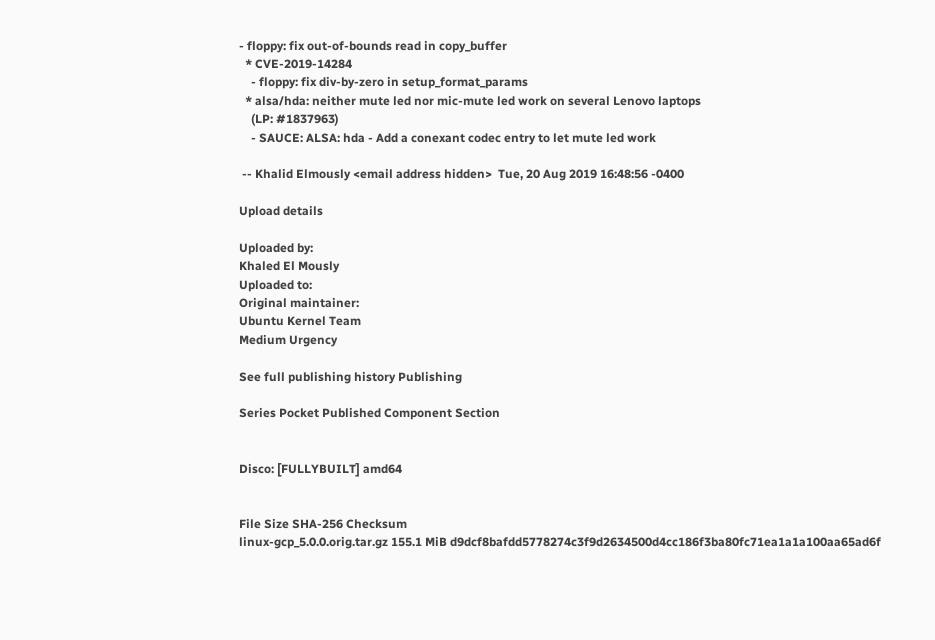- floppy: fix out-of-bounds read in copy_buffer
  * CVE-2019-14284
    - floppy: fix div-by-zero in setup_format_params
  * alsa/hda: neither mute led nor mic-mute led work on several Lenovo laptops
    (LP: #1837963)
    - SAUCE: ALSA: hda - Add a conexant codec entry to let mute led work

 -- Khalid Elmously <email address hidden>  Tue, 20 Aug 2019 16:48:56 -0400

Upload details

Uploaded by:
Khaled El Mously
Uploaded to:
Original maintainer:
Ubuntu Kernel Team
Medium Urgency

See full publishing history Publishing

Series Pocket Published Component Section


Disco: [FULLYBUILT] amd64


File Size SHA-256 Checksum
linux-gcp_5.0.0.orig.tar.gz 155.1 MiB d9dcf8bafdd5778274c3f9d2634500d4cc186f3ba80fc71ea1a1a100aa65ad6f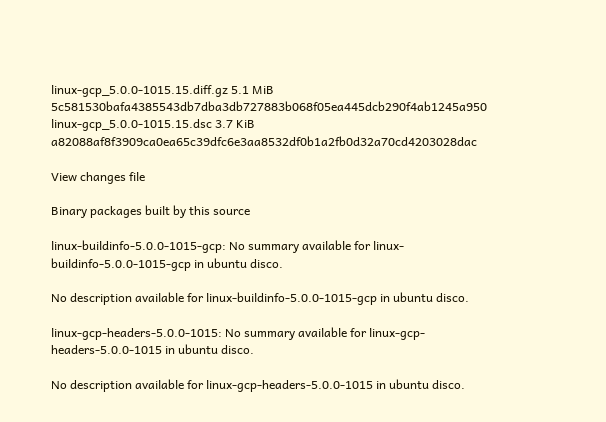linux-gcp_5.0.0-1015.15.diff.gz 5.1 MiB 5c581530bafa4385543db7dba3db727883b068f05ea445dcb290f4ab1245a950
linux-gcp_5.0.0-1015.15.dsc 3.7 KiB a82088af8f3909ca0ea65c39dfc6e3aa8532df0b1a2fb0d32a70cd4203028dac

View changes file

Binary packages built by this source

linux-buildinfo-5.0.0-1015-gcp: No summary available for linux-buildinfo-5.0.0-1015-gcp in ubuntu disco.

No description available for linux-buildinfo-5.0.0-1015-gcp in ubuntu disco.

linux-gcp-headers-5.0.0-1015: No summary available for linux-gcp-headers-5.0.0-1015 in ubuntu disco.

No description available for linux-gcp-headers-5.0.0-1015 in ubuntu disco.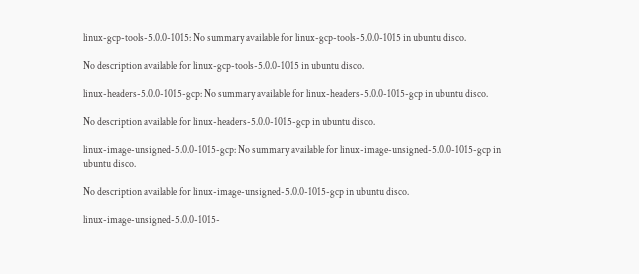linux-gcp-tools-5.0.0-1015: No summary available for linux-gcp-tools-5.0.0-1015 in ubuntu disco.

No description available for linux-gcp-tools-5.0.0-1015 in ubuntu disco.

linux-headers-5.0.0-1015-gcp: No summary available for linux-headers-5.0.0-1015-gcp in ubuntu disco.

No description available for linux-headers-5.0.0-1015-gcp in ubuntu disco.

linux-image-unsigned-5.0.0-1015-gcp: No summary available for linux-image-unsigned-5.0.0-1015-gcp in ubuntu disco.

No description available for linux-image-unsigned-5.0.0-1015-gcp in ubuntu disco.

linux-image-unsigned-5.0.0-1015-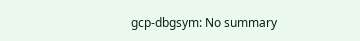gcp-dbgsym: No summary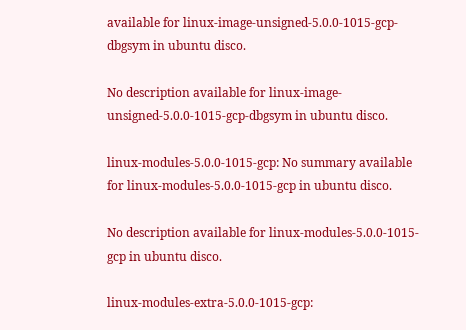available for linux-image-unsigned-5.0.0-1015-gcp-dbgsym in ubuntu disco.

No description available for linux-image-unsigned-5.0.0-1015-gcp-dbgsym in ubuntu disco.

linux-modules-5.0.0-1015-gcp: No summary available for linux-modules-5.0.0-1015-gcp in ubuntu disco.

No description available for linux-modules-5.0.0-1015-gcp in ubuntu disco.

linux-modules-extra-5.0.0-1015-gcp: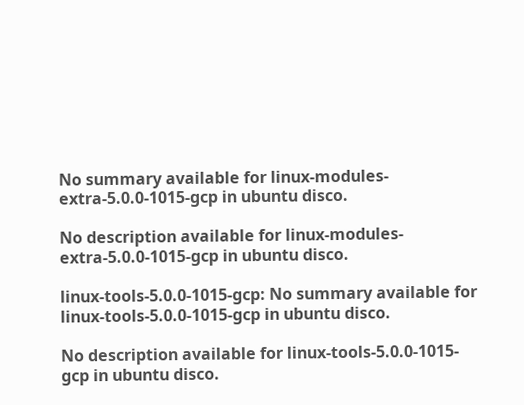No summary available for linux-modules-extra-5.0.0-1015-gcp in ubuntu disco.

No description available for linux-modules-extra-5.0.0-1015-gcp in ubuntu disco.

linux-tools-5.0.0-1015-gcp: No summary available for linux-tools-5.0.0-1015-gcp in ubuntu disco.

No description available for linux-tools-5.0.0-1015-gcp in ubuntu disco.